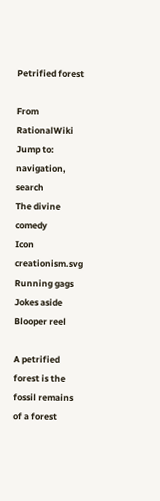Petrified forest

From RationalWiki
Jump to: navigation, search
The divine comedy
Icon creationism.svg
Running gags
Jokes aside
Blooper reel

A petrified forest is the fossil remains of a forest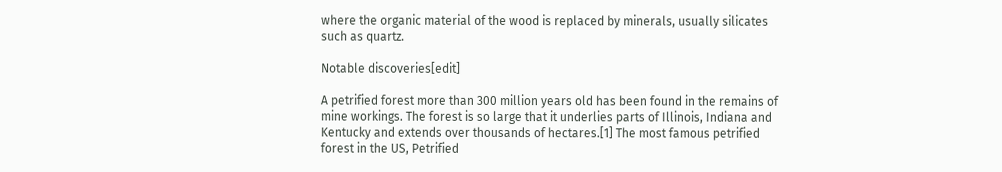where the organic material of the wood is replaced by minerals, usually silicates such as quartz.

Notable discoveries[edit]

A petrified forest more than 300 million years old has been found in the remains of mine workings. The forest is so large that it underlies parts of Illinois, Indiana and Kentucky and extends over thousands of hectares.[1] The most famous petrified forest in the US, Petrified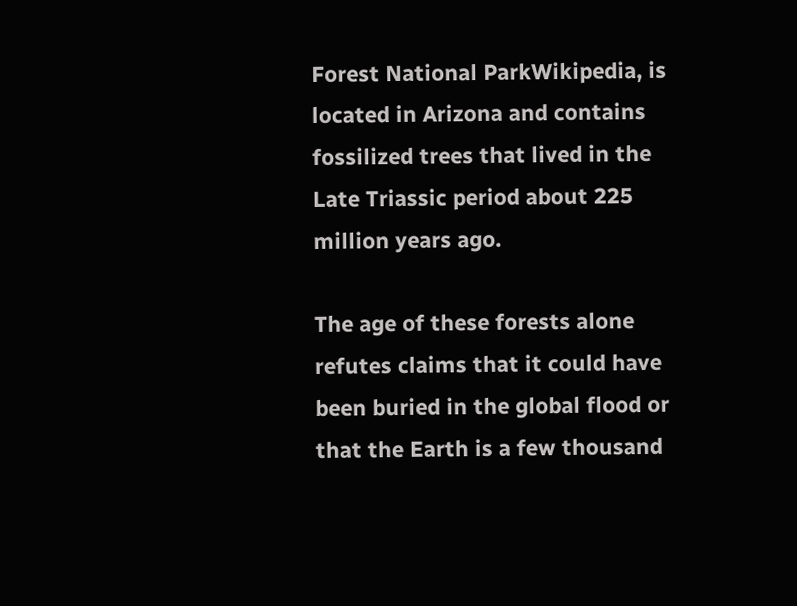Forest National ParkWikipedia, is located in Arizona and contains fossilized trees that lived in the Late Triassic period about 225 million years ago.

The age of these forests alone refutes claims that it could have been buried in the global flood or that the Earth is a few thousand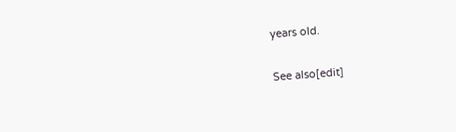years old.

See also[edit]